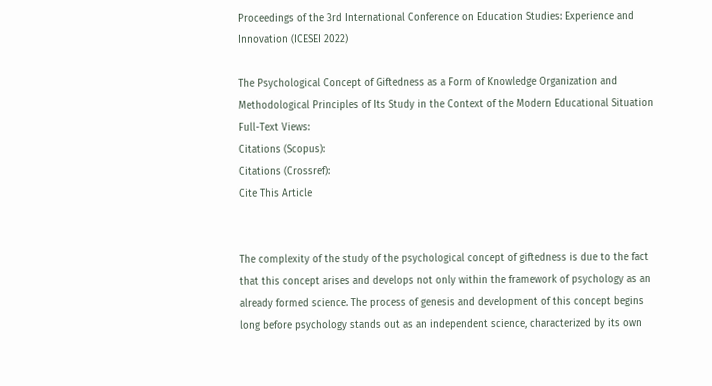Proceedings of the 3rd International Conference on Education Studies: Experience and Innovation (ICESEI 2022)

The Psychological Concept of Giftedness as a Form of Knowledge Organization and Methodological Principles of Its Study in the Context of the Modern Educational Situation
Full-Text Views:
Citations (Scopus):
Citations (Crossref):
Cite This Article


The complexity of the study of the psychological concept of giftedness is due to the fact that this concept arises and develops not only within the framework of psychology as an already formed science. The process of genesis and development of this concept begins long before psychology stands out as an independent science, characterized by its own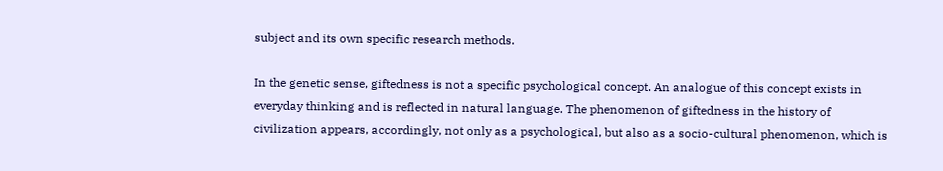subject and its own specific research methods.

In the genetic sense, giftedness is not a specific psychological concept. An analogue of this concept exists in everyday thinking and is reflected in natural language. The phenomenon of giftedness in the history of civilization appears, accordingly, not only as a psychological, but also as a socio-cultural phenomenon, which is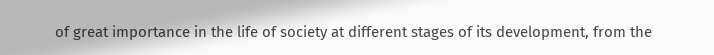of great importance in the life of society at different stages of its development, from the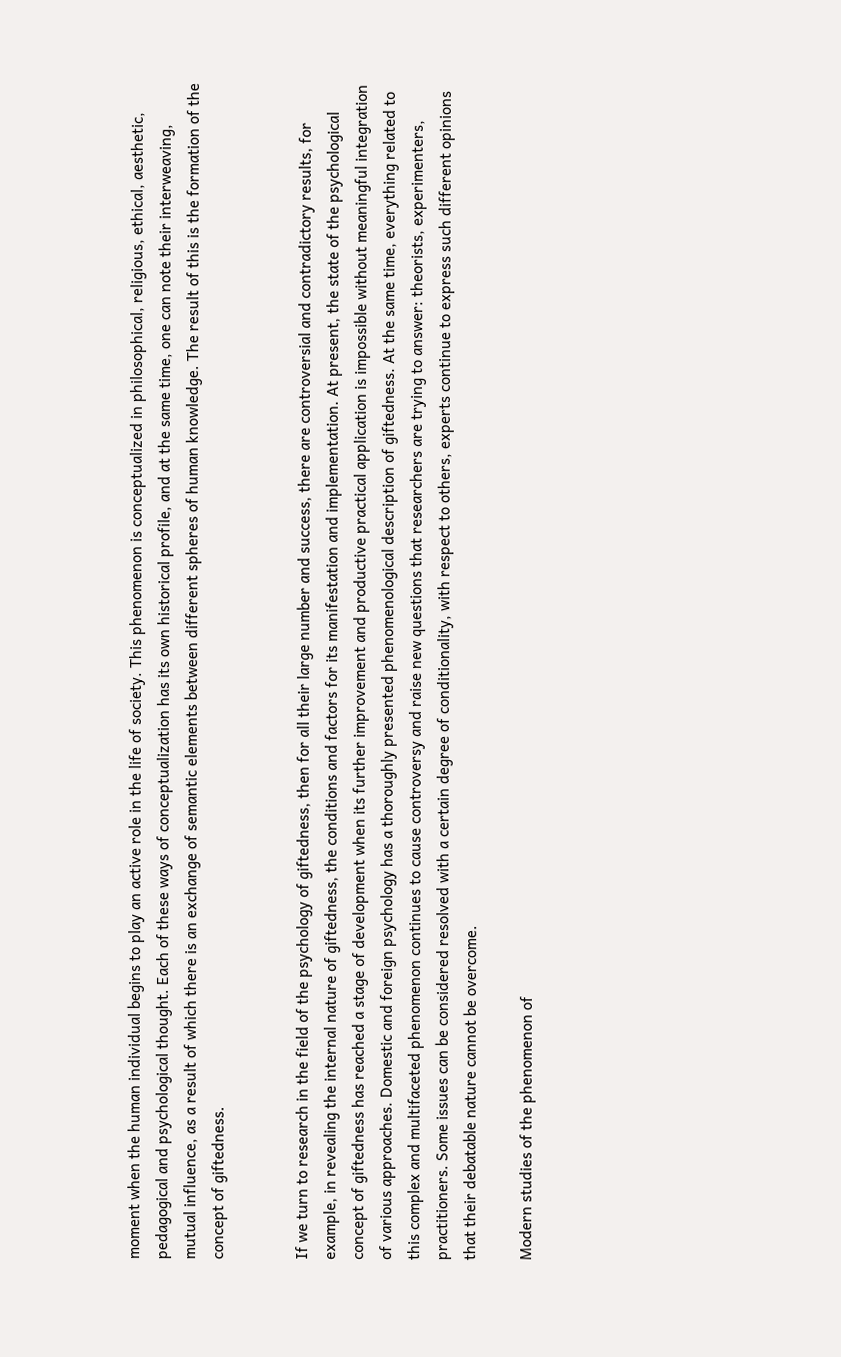moment when the human individual begins to play an active role in the life of society. This phenomenon is conceptualized in philosophical, religious, ethical, aesthetic, pedagogical and psychological thought. Each of these ways of conceptualization has its own historical profile, and at the same time, one can note their interweaving, mutual influence, as a result of which there is an exchange of semantic elements between different spheres of human knowledge. The result of this is the formation of the concept of giftedness.


If we turn to research in the field of the psychology of giftedness, then for all their large number and success, there are controversial and contradictory results, for example, in revealing the internal nature of giftedness, the conditions and factors for its manifestation and implementation. At present, the state of the psychological concept of giftedness has reached a stage of development when its further improvement and productive practical application is impossible without meaningful integration of various approaches. Domestic and foreign psychology has a thoroughly presented phenomenological description of giftedness. At the same time, everything related to this complex and multifaceted phenomenon continues to cause controversy and raise new questions that researchers are trying to answer: theorists, experimenters, practitioners. Some issues can be considered resolved with a certain degree of conditionality, with respect to others, experts continue to express such different opinions that their debatable nature cannot be overcome.

Modern studies of the phenomenon of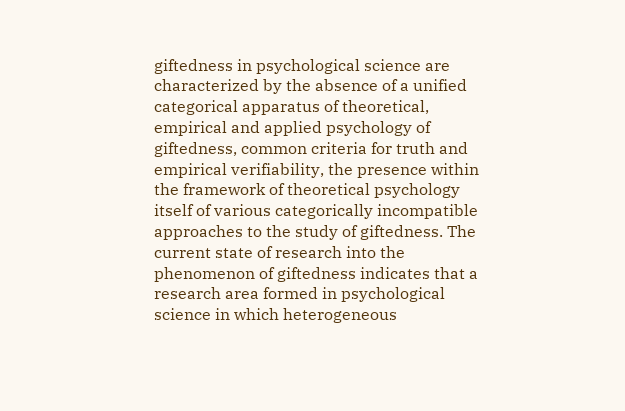giftedness in psychological science are characterized by the absence of a unified categorical apparatus of theoretical, empirical and applied psychology of giftedness, common criteria for truth and empirical verifiability, the presence within the framework of theoretical psychology itself of various categorically incompatible approaches to the study of giftedness. The current state of research into the phenomenon of giftedness indicates that a research area formed in psychological science in which heterogeneous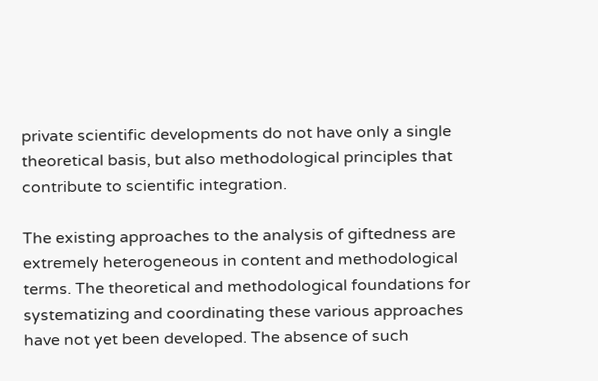private scientific developments do not have only a single theoretical basis, but also methodological principles that contribute to scientific integration.

The existing approaches to the analysis of giftedness are extremely heterogeneous in content and methodological terms. The theoretical and methodological foundations for systematizing and coordinating these various approaches have not yet been developed. The absence of such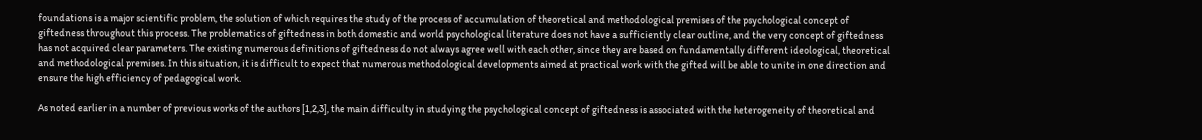foundations is a major scientific problem, the solution of which requires the study of the process of accumulation of theoretical and methodological premises of the psychological concept of giftedness throughout this process. The problematics of giftedness in both domestic and world psychological literature does not have a sufficiently clear outline, and the very concept of giftedness has not acquired clear parameters. The existing numerous definitions of giftedness do not always agree well with each other, since they are based on fundamentally different ideological, theoretical and methodological premises. In this situation, it is difficult to expect that numerous methodological developments aimed at practical work with the gifted will be able to unite in one direction and ensure the high efficiency of pedagogical work.

As noted earlier in a number of previous works of the authors [1,2,3], the main difficulty in studying the psychological concept of giftedness is associated with the heterogeneity of theoretical and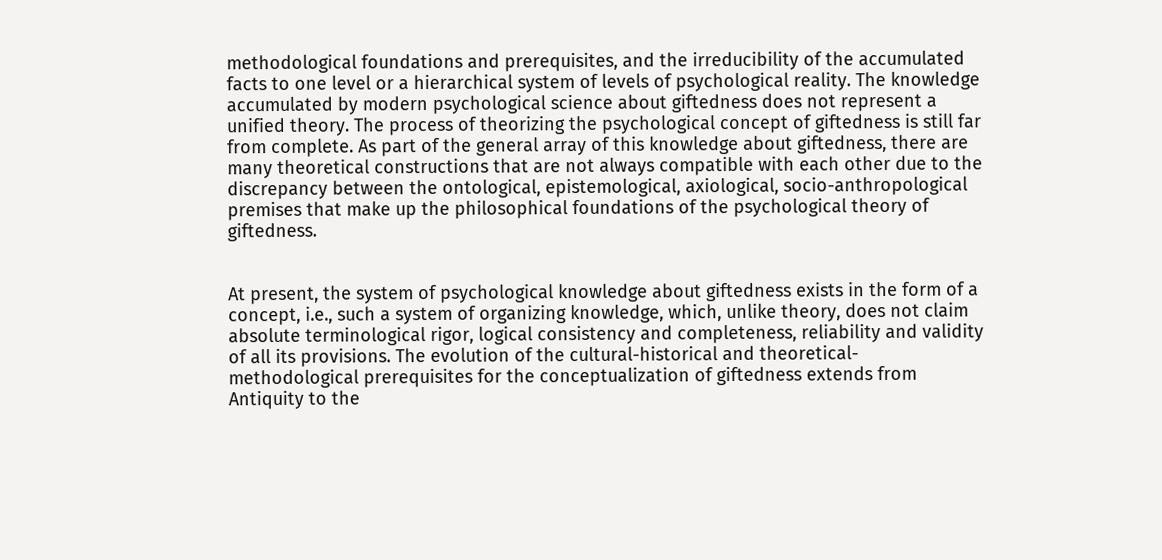methodological foundations and prerequisites, and the irreducibility of the accumulated facts to one level or a hierarchical system of levels of psychological reality. The knowledge accumulated by modern psychological science about giftedness does not represent a unified theory. The process of theorizing the psychological concept of giftedness is still far from complete. As part of the general array of this knowledge about giftedness, there are many theoretical constructions that are not always compatible with each other due to the discrepancy between the ontological, epistemological, axiological, socio-anthropological premises that make up the philosophical foundations of the psychological theory of giftedness.


At present, the system of psychological knowledge about giftedness exists in the form of a concept, i.e., such a system of organizing knowledge, which, unlike theory, does not claim absolute terminological rigor, logical consistency and completeness, reliability and validity of all its provisions. The evolution of the cultural-historical and theoretical-methodological prerequisites for the conceptualization of giftedness extends from Antiquity to the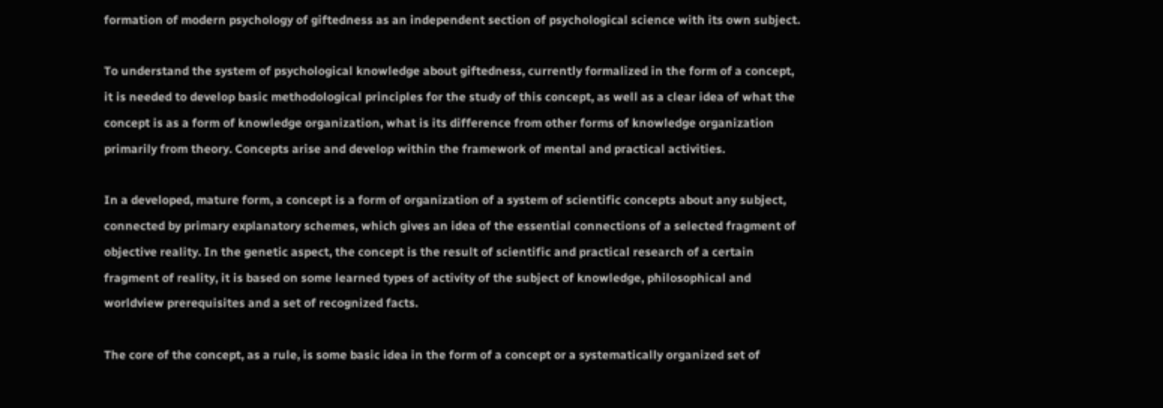formation of modern psychology of giftedness as an independent section of psychological science with its own subject.

To understand the system of psychological knowledge about giftedness, currently formalized in the form of a concept, it is needed to develop basic methodological principles for the study of this concept, as well as a clear idea of what the concept is as a form of knowledge organization, what is its difference from other forms of knowledge organization primarily from theory. Concepts arise and develop within the framework of mental and practical activities.

In a developed, mature form, a concept is a form of organization of a system of scientific concepts about any subject, connected by primary explanatory schemes, which gives an idea of the essential connections of a selected fragment of objective reality. In the genetic aspect, the concept is the result of scientific and practical research of a certain fragment of reality, it is based on some learned types of activity of the subject of knowledge, philosophical and worldview prerequisites and a set of recognized facts.

The core of the concept, as a rule, is some basic idea in the form of a concept or a systematically organized set of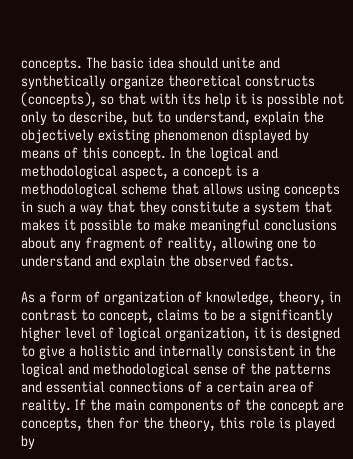concepts. The basic idea should unite and synthetically organize theoretical constructs (concepts), so that with its help it is possible not only to describe, but to understand, explain the objectively existing phenomenon displayed by means of this concept. In the logical and methodological aspect, a concept is a methodological scheme that allows using concepts in such a way that they constitute a system that makes it possible to make meaningful conclusions about any fragment of reality, allowing one to understand and explain the observed facts.

As a form of organization of knowledge, theory, in contrast to concept, claims to be a significantly higher level of logical organization, it is designed to give a holistic and internally consistent in the logical and methodological sense of the patterns and essential connections of a certain area of reality. If the main components of the concept are concepts, then for the theory, this role is played by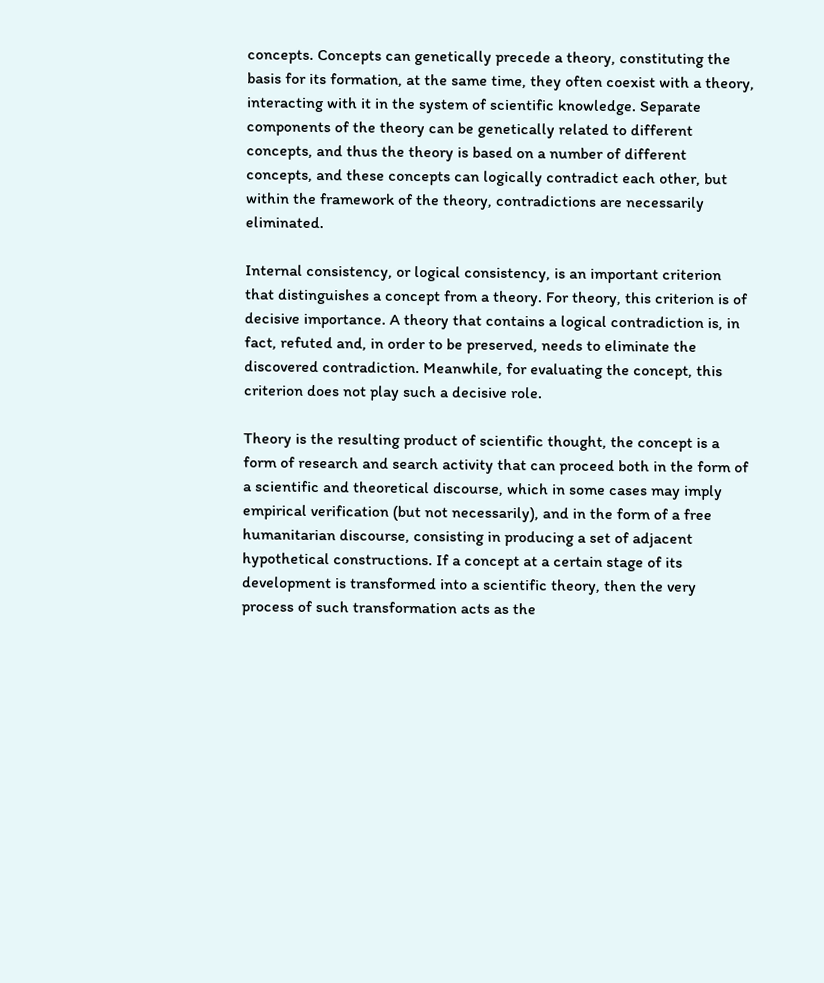concepts. Concepts can genetically precede a theory, constituting the basis for its formation, at the same time, they often coexist with a theory, interacting with it in the system of scientific knowledge. Separate components of the theory can be genetically related to different concepts, and thus the theory is based on a number of different concepts, and these concepts can logically contradict each other, but within the framework of the theory, contradictions are necessarily eliminated.

Internal consistency, or logical consistency, is an important criterion that distinguishes a concept from a theory. For theory, this criterion is of decisive importance. A theory that contains a logical contradiction is, in fact, refuted and, in order to be preserved, needs to eliminate the discovered contradiction. Meanwhile, for evaluating the concept, this criterion does not play such a decisive role.

Theory is the resulting product of scientific thought, the concept is a form of research and search activity that can proceed both in the form of a scientific and theoretical discourse, which in some cases may imply empirical verification (but not necessarily), and in the form of a free humanitarian discourse, consisting in producing a set of adjacent hypothetical constructions. If a concept at a certain stage of its development is transformed into a scientific theory, then the very process of such transformation acts as the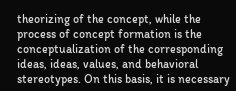theorizing of the concept, while the process of concept formation is the conceptualization of the corresponding ideas, ideas, values, and behavioral stereotypes. On this basis, it is necessary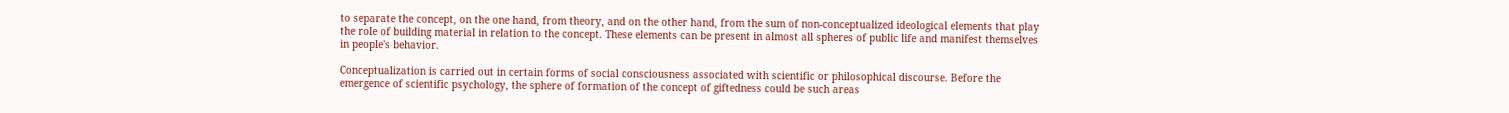to separate the concept, on the one hand, from theory, and on the other hand, from the sum of non-conceptualized ideological elements that play the role of building material in relation to the concept. These elements can be present in almost all spheres of public life and manifest themselves in people's behavior.

Conceptualization is carried out in certain forms of social consciousness associated with scientific or philosophical discourse. Before the emergence of scientific psychology, the sphere of formation of the concept of giftedness could be such areas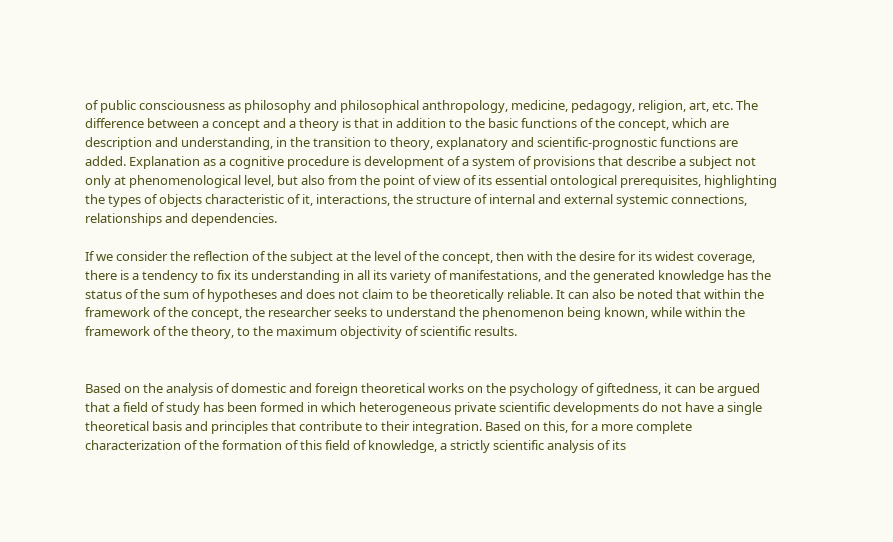of public consciousness as philosophy and philosophical anthropology, medicine, pedagogy, religion, art, etc. The difference between a concept and a theory is that in addition to the basic functions of the concept, which are description and understanding, in the transition to theory, explanatory and scientific-prognostic functions are added. Explanation as a cognitive procedure is development of a system of provisions that describe a subject not only at phenomenological level, but also from the point of view of its essential ontological prerequisites, highlighting the types of objects characteristic of it, interactions, the structure of internal and external systemic connections, relationships and dependencies.

If we consider the reflection of the subject at the level of the concept, then with the desire for its widest coverage, there is a tendency to fix its understanding in all its variety of manifestations, and the generated knowledge has the status of the sum of hypotheses and does not claim to be theoretically reliable. It can also be noted that within the framework of the concept, the researcher seeks to understand the phenomenon being known, while within the framework of the theory, to the maximum objectivity of scientific results.


Based on the analysis of domestic and foreign theoretical works on the psychology of giftedness, it can be argued that a field of study has been formed in which heterogeneous private scientific developments do not have a single theoretical basis and principles that contribute to their integration. Based on this, for a more complete characterization of the formation of this field of knowledge, a strictly scientific analysis of its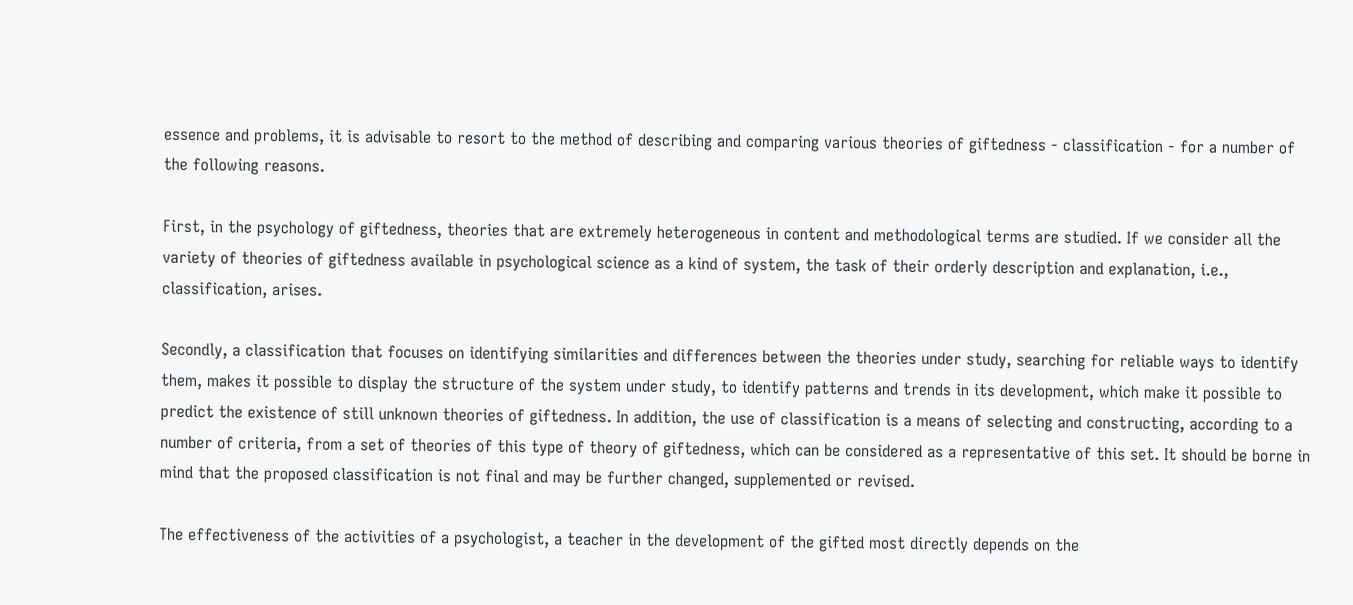essence and problems, it is advisable to resort to the method of describing and comparing various theories of giftedness - classification - for a number of the following reasons.

First, in the psychology of giftedness, theories that are extremely heterogeneous in content and methodological terms are studied. If we consider all the variety of theories of giftedness available in psychological science as a kind of system, the task of their orderly description and explanation, i.e., classification, arises.

Secondly, a classification that focuses on identifying similarities and differences between the theories under study, searching for reliable ways to identify them, makes it possible to display the structure of the system under study, to identify patterns and trends in its development, which make it possible to predict the existence of still unknown theories of giftedness. In addition, the use of classification is a means of selecting and constructing, according to a number of criteria, from a set of theories of this type of theory of giftedness, which can be considered as a representative of this set. It should be borne in mind that the proposed classification is not final and may be further changed, supplemented or revised.

The effectiveness of the activities of a psychologist, a teacher in the development of the gifted most directly depends on the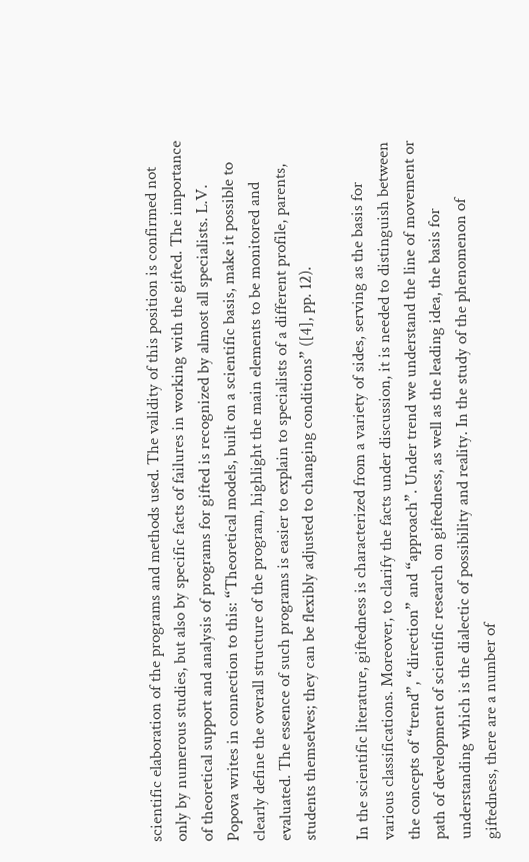scientific elaboration of the programs and methods used. The validity of this position is confirmed not only by numerous studies, but also by specific facts of failures in working with the gifted. The importance of theoretical support and analysis of programs for gifted is recognized by almost all specialists. L.V. Popova writes in connection to this: “Theoretical models, built on a scientific basis, make it possible to clearly define the overall structure of the program, highlight the main elements to be monitored and evaluated. The essence of such programs is easier to explain to specialists of a different profile, parents, students themselves; they can be flexibly adjusted to changing conditions” ([4], pp. 12).

In the scientific literature, giftedness is characterized from a variety of sides, serving as the basis for various classifications. Moreover, to clarify the facts under discussion, it is needed to distinguish between the concepts of “trend”, “direction” and “approach”. Under trend we understand the line of movement or path of development of scientific research on giftedness, as well as the leading idea, the basis for understanding which is the dialectic of possibility and reality. In the study of the phenomenon of giftedness, there are a number of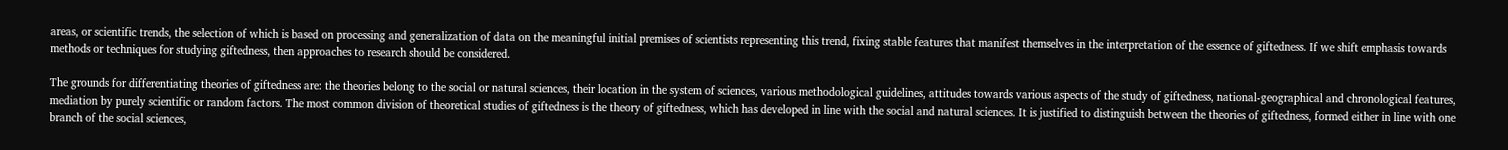areas, or scientific trends, the selection of which is based on processing and generalization of data on the meaningful initial premises of scientists representing this trend, fixing stable features that manifest themselves in the interpretation of the essence of giftedness. If we shift emphasis towards methods or techniques for studying giftedness, then approaches to research should be considered.

The grounds for differentiating theories of giftedness are: the theories belong to the social or natural sciences, their location in the system of sciences, various methodological guidelines, attitudes towards various aspects of the study of giftedness, national-geographical and chronological features, mediation by purely scientific or random factors. The most common division of theoretical studies of giftedness is the theory of giftedness, which has developed in line with the social and natural sciences. It is justified to distinguish between the theories of giftedness, formed either in line with one branch of the social sciences,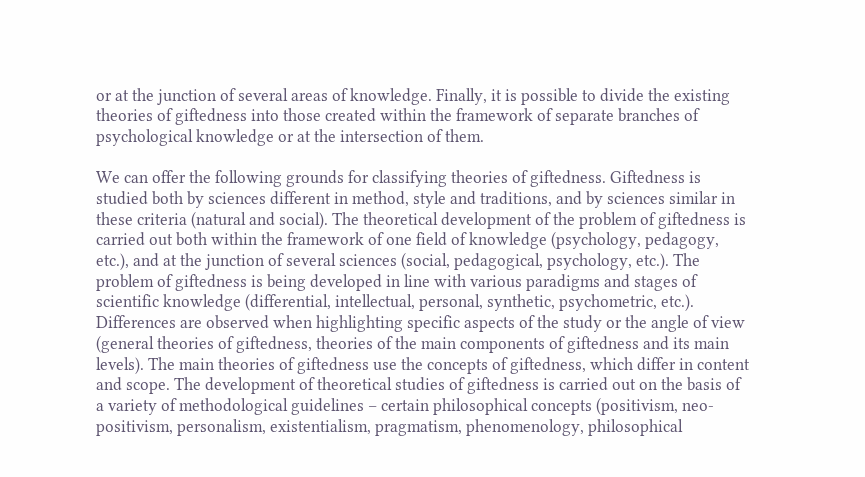or at the junction of several areas of knowledge. Finally, it is possible to divide the existing theories of giftedness into those created within the framework of separate branches of psychological knowledge or at the intersection of them.

We can offer the following grounds for classifying theories of giftedness. Giftedness is studied both by sciences different in method, style and traditions, and by sciences similar in these criteria (natural and social). The theoretical development of the problem of giftedness is carried out both within the framework of one field of knowledge (psychology, pedagogy, etc.), and at the junction of several sciences (social, pedagogical, psychology, etc.). The problem of giftedness is being developed in line with various paradigms and stages of scientific knowledge (differential, intellectual, personal, synthetic, psychometric, etc.). Differences are observed when highlighting specific aspects of the study or the angle of view (general theories of giftedness, theories of the main components of giftedness and its main levels). The main theories of giftedness use the concepts of giftedness, which differ in content and scope. The development of theoretical studies of giftedness is carried out on the basis of a variety of methodological guidelines – certain philosophical concepts (positivism, neo-positivism, personalism, existentialism, pragmatism, phenomenology, philosophical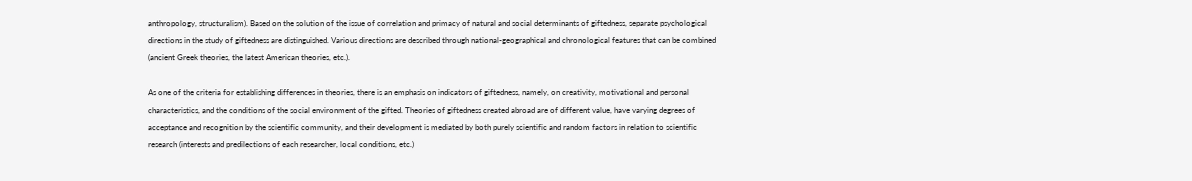anthropology, structuralism). Based on the solution of the issue of correlation and primacy of natural and social determinants of giftedness, separate psychological directions in the study of giftedness are distinguished. Various directions are described through national-geographical and chronological features that can be combined (ancient Greek theories, the latest American theories, etc.).

As one of the criteria for establishing differences in theories, there is an emphasis on indicators of giftedness, namely, on creativity, motivational and personal characteristics, and the conditions of the social environment of the gifted. Theories of giftedness created abroad are of different value, have varying degrees of acceptance and recognition by the scientific community, and their development is mediated by both purely scientific and random factors in relation to scientific research (interests and predilections of each researcher, local conditions, etc.)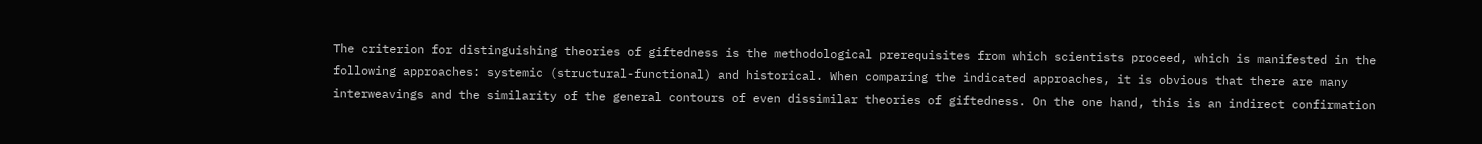The criterion for distinguishing theories of giftedness is the methodological prerequisites from which scientists proceed, which is manifested in the following approaches: systemic (structural-functional) and historical. When comparing the indicated approaches, it is obvious that there are many interweavings and the similarity of the general contours of even dissimilar theories of giftedness. On the one hand, this is an indirect confirmation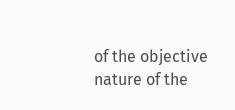of the objective nature of the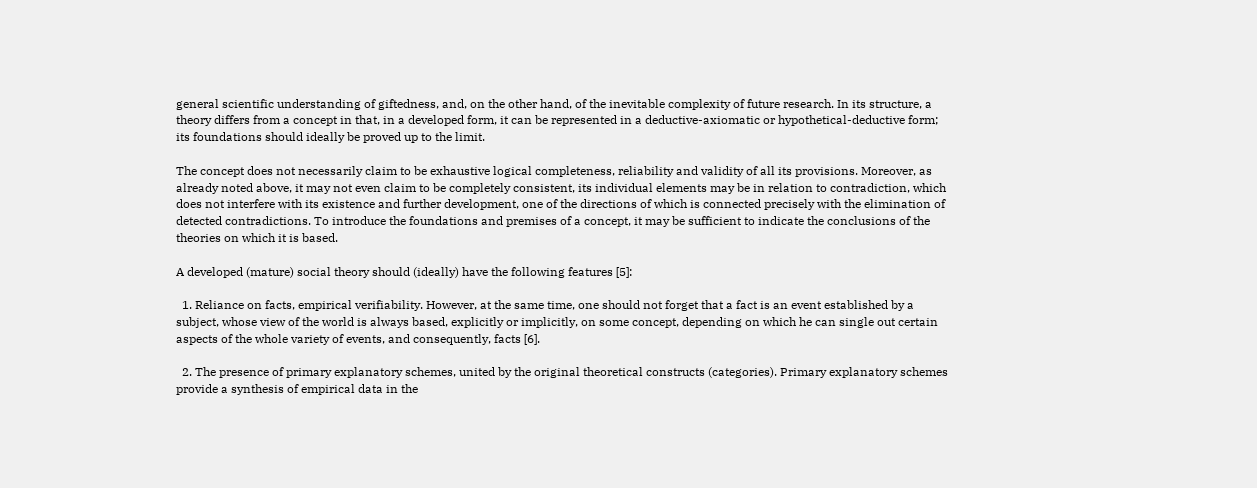general scientific understanding of giftedness, and, on the other hand, of the inevitable complexity of future research. In its structure, a theory differs from a concept in that, in a developed form, it can be represented in a deductive-axiomatic or hypothetical-deductive form; its foundations should ideally be proved up to the limit.

The concept does not necessarily claim to be exhaustive logical completeness, reliability and validity of all its provisions. Moreover, as already noted above, it may not even claim to be completely consistent, its individual elements may be in relation to contradiction, which does not interfere with its existence and further development, one of the directions of which is connected precisely with the elimination of detected contradictions. To introduce the foundations and premises of a concept, it may be sufficient to indicate the conclusions of the theories on which it is based.

A developed (mature) social theory should (ideally) have the following features [5]:

  1. Reliance on facts, empirical verifiability. However, at the same time, one should not forget that a fact is an event established by a subject, whose view of the world is always based, explicitly or implicitly, on some concept, depending on which he can single out certain aspects of the whole variety of events, and consequently, facts [6].

  2. The presence of primary explanatory schemes, united by the original theoretical constructs (categories). Primary explanatory schemes provide a synthesis of empirical data in the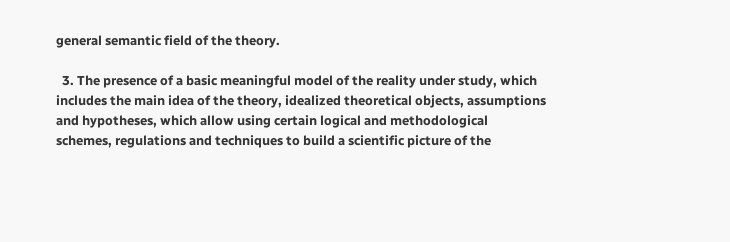general semantic field of the theory.

  3. The presence of a basic meaningful model of the reality under study, which includes the main idea of the theory, idealized theoretical objects, assumptions and hypotheses, which allow using certain logical and methodological schemes, regulations and techniques to build a scientific picture of the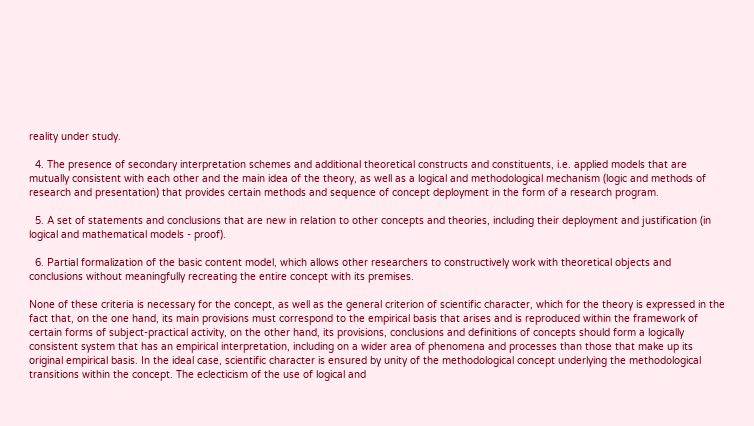reality under study.

  4. The presence of secondary interpretation schemes and additional theoretical constructs and constituents, i.e. applied models that are mutually consistent with each other and the main idea of the theory, as well as a logical and methodological mechanism (logic and methods of research and presentation) that provides certain methods and sequence of concept deployment in the form of a research program.

  5. A set of statements and conclusions that are new in relation to other concepts and theories, including their deployment and justification (in logical and mathematical models - proof).

  6. Partial formalization of the basic content model, which allows other researchers to constructively work with theoretical objects and conclusions without meaningfully recreating the entire concept with its premises.

None of these criteria is necessary for the concept, as well as the general criterion of scientific character, which for the theory is expressed in the fact that, on the one hand, its main provisions must correspond to the empirical basis that arises and is reproduced within the framework of certain forms of subject-practical activity, on the other hand, its provisions, conclusions and definitions of concepts should form a logically consistent system that has an empirical interpretation, including on a wider area of phenomena and processes than those that make up its original empirical basis. In the ideal case, scientific character is ensured by unity of the methodological concept underlying the methodological transitions within the concept. The eclecticism of the use of logical and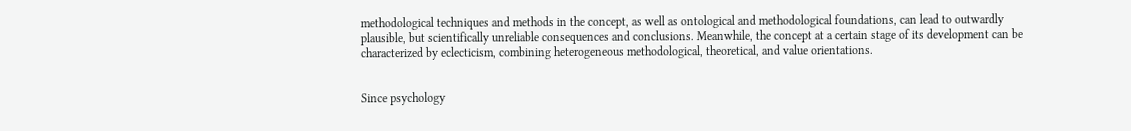methodological techniques and methods in the concept, as well as ontological and methodological foundations, can lead to outwardly plausible, but scientifically unreliable consequences and conclusions. Meanwhile, the concept at a certain stage of its development can be characterized by eclecticism, combining heterogeneous methodological, theoretical, and value orientations.


Since psychology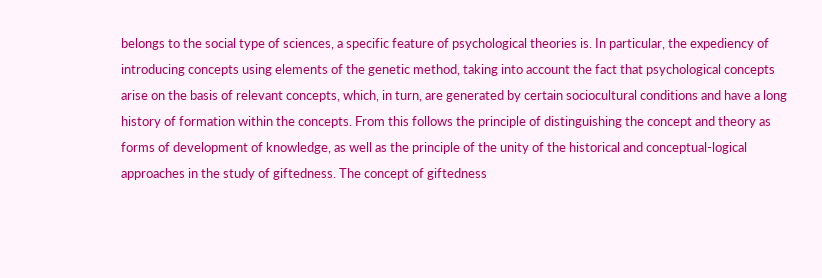belongs to the social type of sciences, a specific feature of psychological theories is. In particular, the expediency of introducing concepts using elements of the genetic method, taking into account the fact that psychological concepts arise on the basis of relevant concepts, which, in turn, are generated by certain sociocultural conditions and have a long history of formation within the concepts. From this follows the principle of distinguishing the concept and theory as forms of development of knowledge, as well as the principle of the unity of the historical and conceptual-logical approaches in the study of giftedness. The concept of giftedness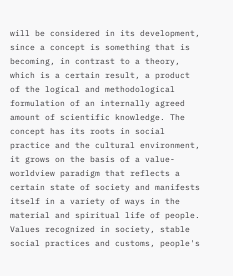will be considered in its development, since a concept is something that is becoming, in contrast to a theory, which is a certain result, a product of the logical and methodological formulation of an internally agreed amount of scientific knowledge. The concept has its roots in social practice and the cultural environment, it grows on the basis of a value-worldview paradigm that reflects a certain state of society and manifests itself in a variety of ways in the material and spiritual life of people. Values recognized in society, stable social practices and customs, people's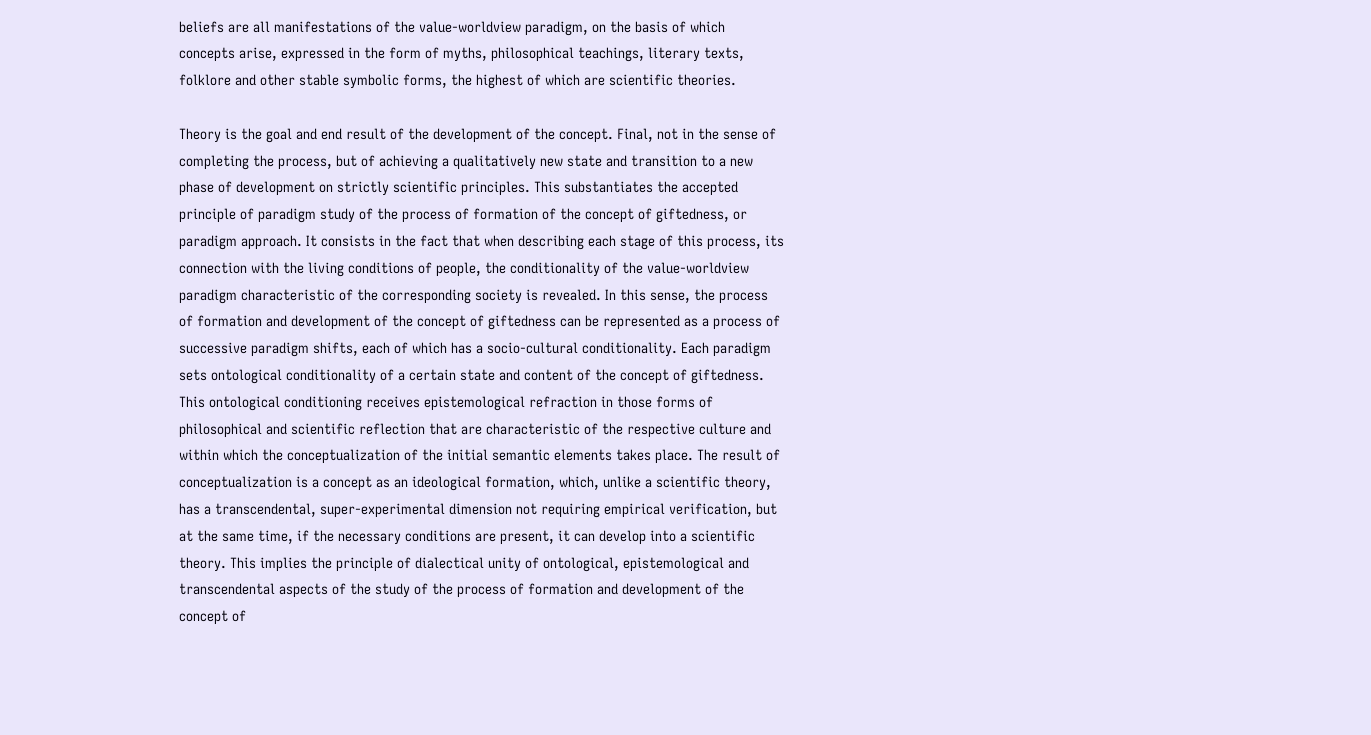beliefs are all manifestations of the value-worldview paradigm, on the basis of which concepts arise, expressed in the form of myths, philosophical teachings, literary texts, folklore and other stable symbolic forms, the highest of which are scientific theories.

Theory is the goal and end result of the development of the concept. Final, not in the sense of completing the process, but of achieving a qualitatively new state and transition to a new phase of development on strictly scientific principles. This substantiates the accepted principle of paradigm study of the process of formation of the concept of giftedness, or paradigm approach. It consists in the fact that when describing each stage of this process, its connection with the living conditions of people, the conditionality of the value-worldview paradigm characteristic of the corresponding society is revealed. In this sense, the process of formation and development of the concept of giftedness can be represented as a process of successive paradigm shifts, each of which has a socio-cultural conditionality. Each paradigm sets ontological conditionality of a certain state and content of the concept of giftedness. This ontological conditioning receives epistemological refraction in those forms of philosophical and scientific reflection that are characteristic of the respective culture and within which the conceptualization of the initial semantic elements takes place. The result of conceptualization is a concept as an ideological formation, which, unlike a scientific theory, has a transcendental, super-experimental dimension not requiring empirical verification, but at the same time, if the necessary conditions are present, it can develop into a scientific theory. This implies the principle of dialectical unity of ontological, epistemological and transcendental aspects of the study of the process of formation and development of the concept of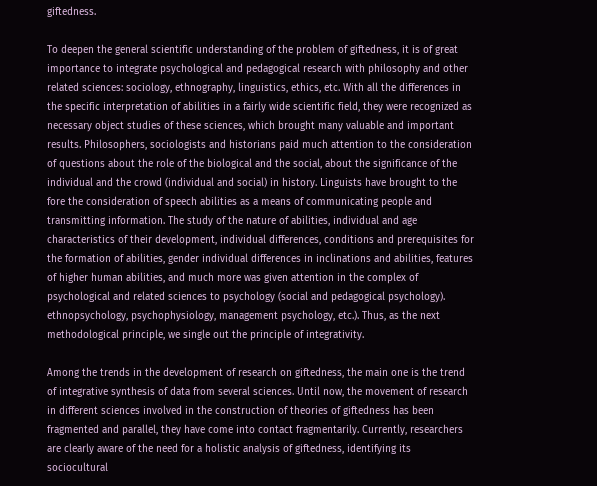giftedness.

To deepen the general scientific understanding of the problem of giftedness, it is of great importance to integrate psychological and pedagogical research with philosophy and other related sciences: sociology, ethnography, linguistics, ethics, etc. With all the differences in the specific interpretation of abilities in a fairly wide scientific field, they were recognized as necessary object studies of these sciences, which brought many valuable and important results. Philosophers, sociologists and historians paid much attention to the consideration of questions about the role of the biological and the social, about the significance of the individual and the crowd (individual and social) in history. Linguists have brought to the fore the consideration of speech abilities as a means of communicating people and transmitting information. The study of the nature of abilities, individual and age characteristics of their development, individual differences, conditions and prerequisites for the formation of abilities, gender individual differences in inclinations and abilities, features of higher human abilities, and much more was given attention in the complex of psychological and related sciences to psychology (social and pedagogical psychology). ethnopsychology, psychophysiology, management psychology, etc.). Thus, as the next methodological principle, we single out the principle of integrativity.

Among the trends in the development of research on giftedness, the main one is the trend of integrative synthesis of data from several sciences. Until now, the movement of research in different sciences involved in the construction of theories of giftedness has been fragmented and parallel, they have come into contact fragmentarily. Currently, researchers are clearly aware of the need for a holistic analysis of giftedness, identifying its sociocultural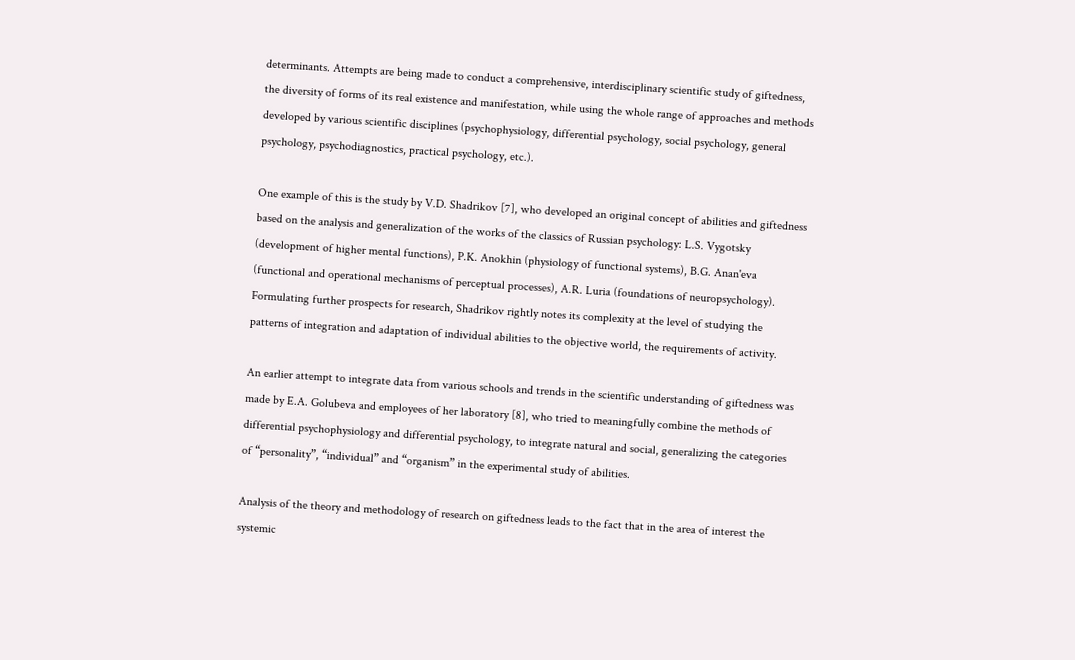determinants. Attempts are being made to conduct a comprehensive, interdisciplinary scientific study of giftedness, the diversity of forms of its real existence and manifestation, while using the whole range of approaches and methods developed by various scientific disciplines (psychophysiology, differential psychology, social psychology, general psychology, psychodiagnostics, practical psychology, etc.).

One example of this is the study by V.D. Shadrikov [7], who developed an original concept of abilities and giftedness based on the analysis and generalization of the works of the classics of Russian psychology: L.S. Vygotsky (development of higher mental functions), P.K. Anokhin (physiology of functional systems), B.G. Anan'eva (functional and operational mechanisms of perceptual processes), A.R. Luria (foundations of neuropsychology). Formulating further prospects for research, Shadrikov rightly notes its complexity at the level of studying the patterns of integration and adaptation of individual abilities to the objective world, the requirements of activity.

An earlier attempt to integrate data from various schools and trends in the scientific understanding of giftedness was made by E.A. Golubeva and employees of her laboratory [8], who tried to meaningfully combine the methods of differential psychophysiology and differential psychology, to integrate natural and social, generalizing the categories of “personality”, “individual” and “organism” in the experimental study of abilities.

Analysis of the theory and methodology of research on giftedness leads to the fact that in the area of interest the systemic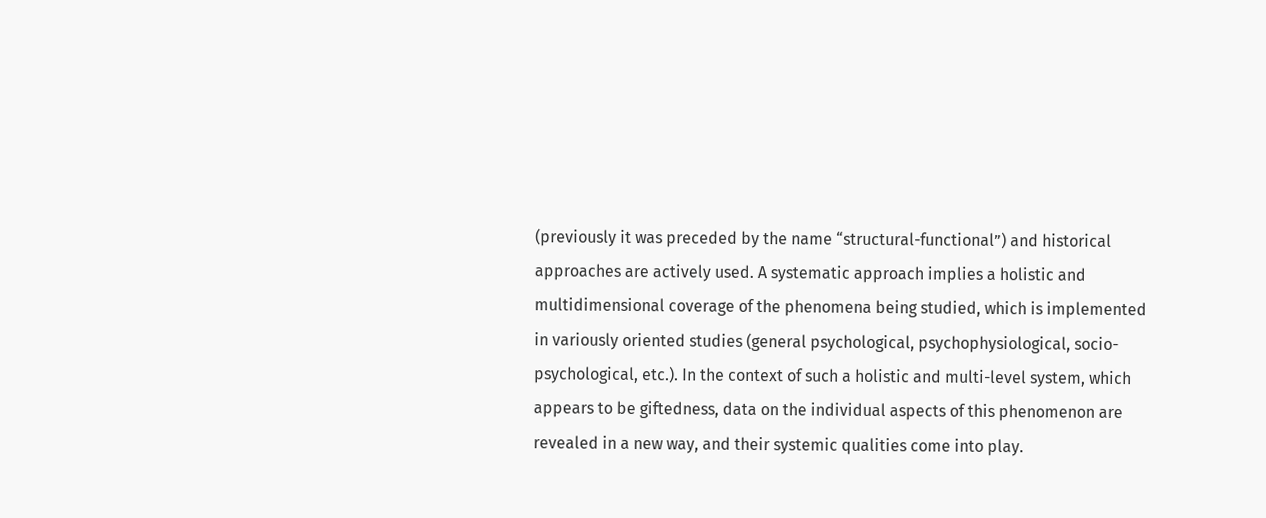(previously it was preceded by the name “structural-functional”) and historical approaches are actively used. A systematic approach implies a holistic and multidimensional coverage of the phenomena being studied, which is implemented in variously oriented studies (general psychological, psychophysiological, socio-psychological, etc.). In the context of such a holistic and multi-level system, which appears to be giftedness, data on the individual aspects of this phenomenon are revealed in a new way, and their systemic qualities come into play.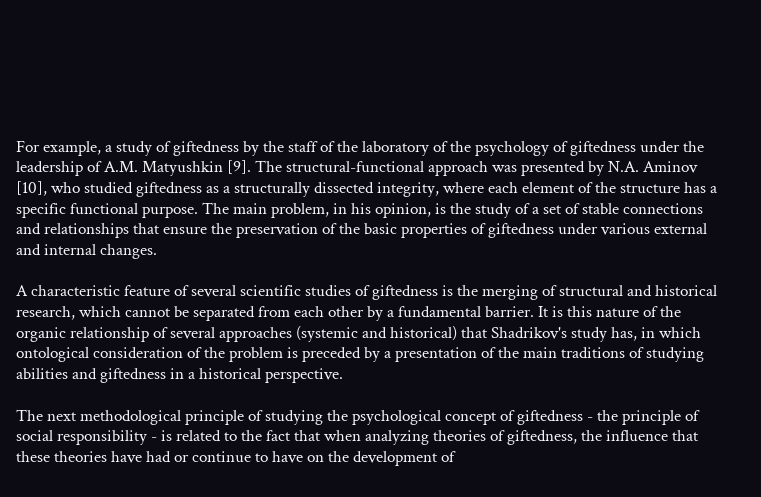For example, a study of giftedness by the staff of the laboratory of the psychology of giftedness under the leadership of A.M. Matyushkin [9]. The structural-functional approach was presented by N.A. Aminov [10], who studied giftedness as a structurally dissected integrity, where each element of the structure has a specific functional purpose. The main problem, in his opinion, is the study of a set of stable connections and relationships that ensure the preservation of the basic properties of giftedness under various external and internal changes.

A characteristic feature of several scientific studies of giftedness is the merging of structural and historical research, which cannot be separated from each other by a fundamental barrier. It is this nature of the organic relationship of several approaches (systemic and historical) that Shadrikov's study has, in which ontological consideration of the problem is preceded by a presentation of the main traditions of studying abilities and giftedness in a historical perspective.

The next methodological principle of studying the psychological concept of giftedness - the principle of social responsibility - is related to the fact that when analyzing theories of giftedness, the influence that these theories have had or continue to have on the development of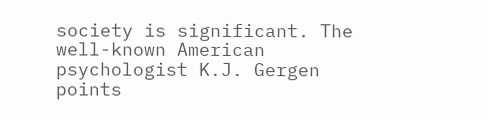society is significant. The well-known American psychologist K.J. Gergen points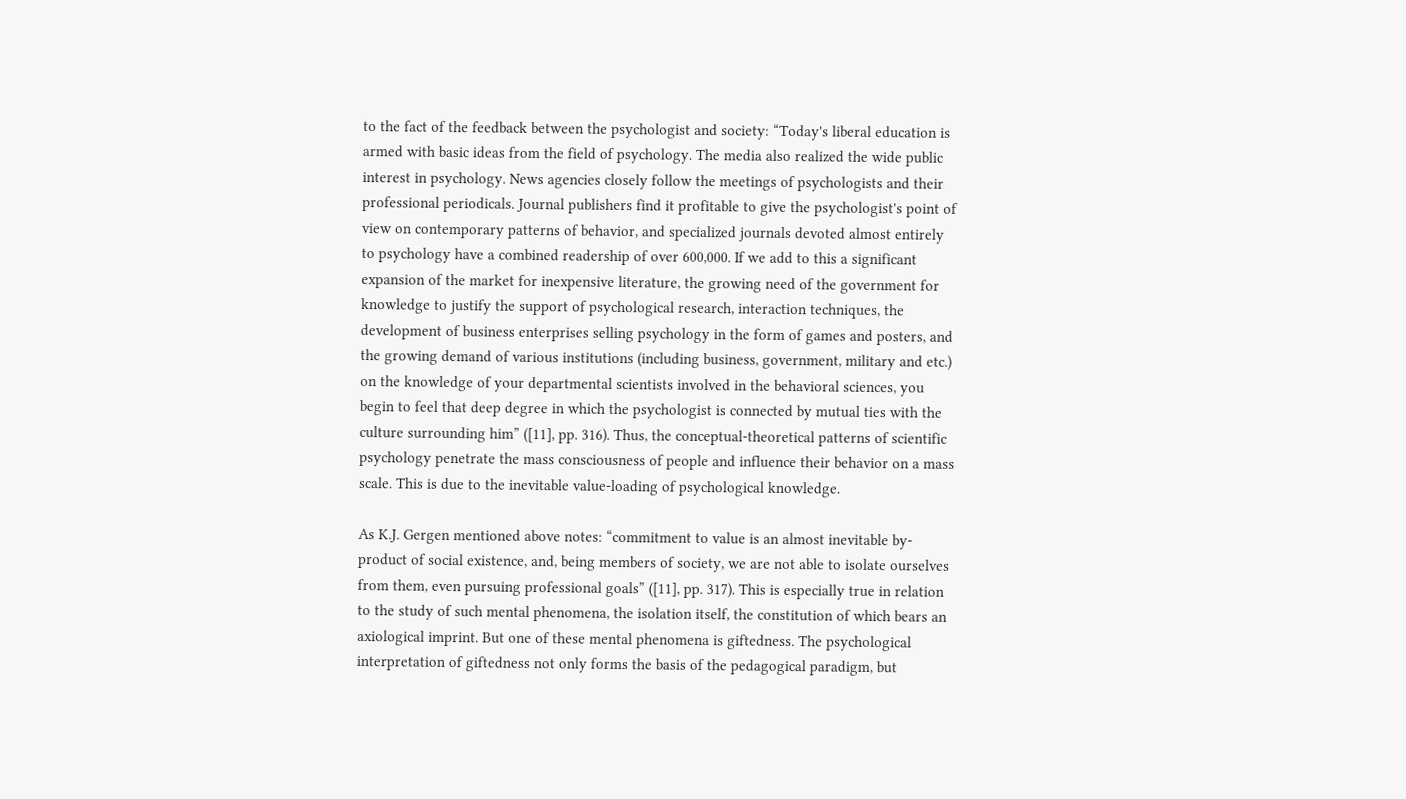to the fact of the feedback between the psychologist and society: “Today's liberal education is armed with basic ideas from the field of psychology. The media also realized the wide public interest in psychology. News agencies closely follow the meetings of psychologists and their professional periodicals. Journal publishers find it profitable to give the psychologist's point of view on contemporary patterns of behavior, and specialized journals devoted almost entirely to psychology have a combined readership of over 600,000. If we add to this a significant expansion of the market for inexpensive literature, the growing need of the government for knowledge to justify the support of psychological research, interaction techniques, the development of business enterprises selling psychology in the form of games and posters, and the growing demand of various institutions (including business, government, military and etc.) on the knowledge of your departmental scientists involved in the behavioral sciences, you begin to feel that deep degree in which the psychologist is connected by mutual ties with the culture surrounding him” ([11], pp. 316). Thus, the conceptual-theoretical patterns of scientific psychology penetrate the mass consciousness of people and influence their behavior on a mass scale. This is due to the inevitable value-loading of psychological knowledge.

As K.J. Gergen mentioned above notes: “commitment to value is an almost inevitable by-product of social existence, and, being members of society, we are not able to isolate ourselves from them, even pursuing professional goals” ([11], pp. 317). This is especially true in relation to the study of such mental phenomena, the isolation itself, the constitution of which bears an axiological imprint. But one of these mental phenomena is giftedness. The psychological interpretation of giftedness not only forms the basis of the pedagogical paradigm, but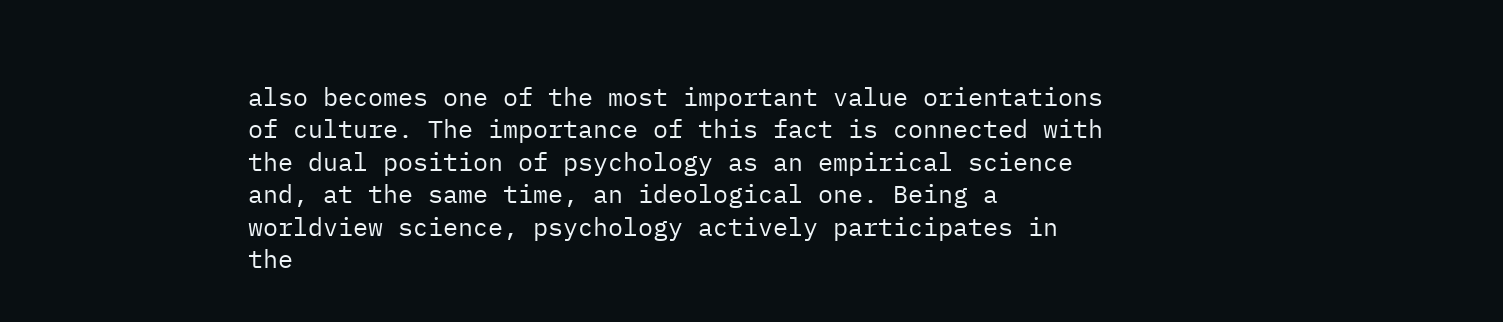also becomes one of the most important value orientations of culture. The importance of this fact is connected with the dual position of psychology as an empirical science and, at the same time, an ideological one. Being a worldview science, psychology actively participates in the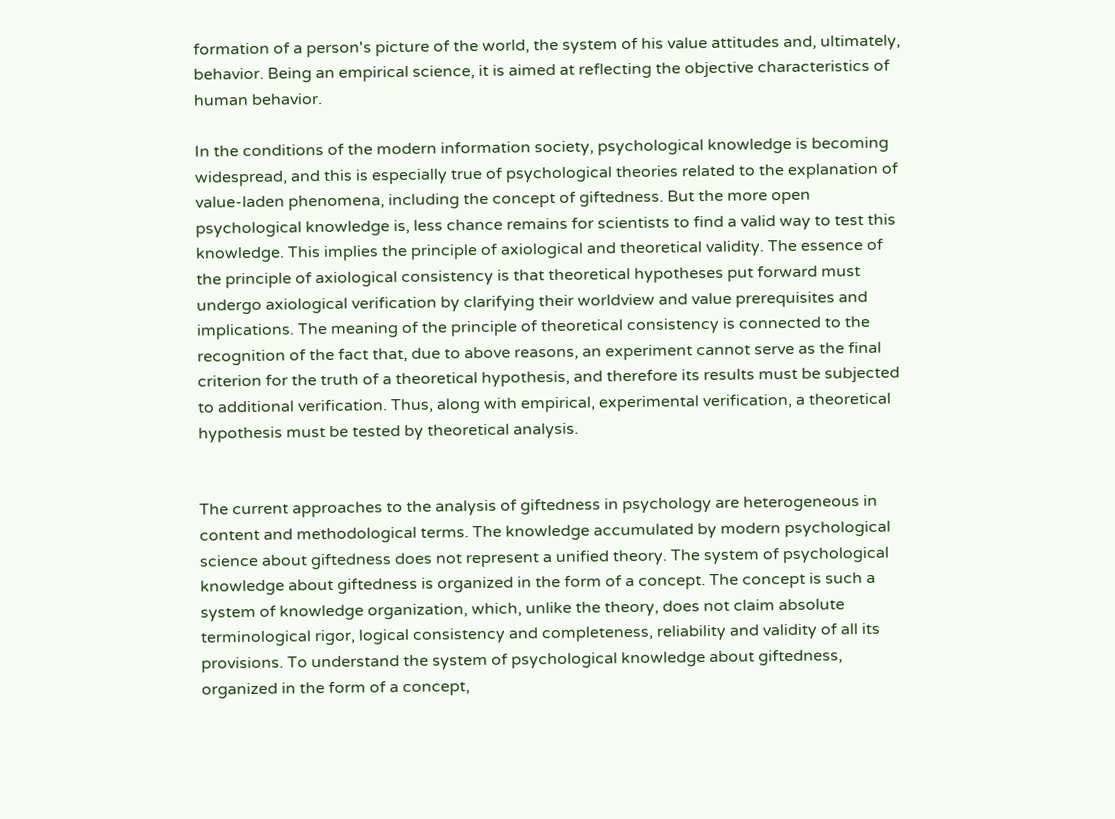formation of a person's picture of the world, the system of his value attitudes and, ultimately, behavior. Being an empirical science, it is aimed at reflecting the objective characteristics of human behavior.

In the conditions of the modern information society, psychological knowledge is becoming widespread, and this is especially true of psychological theories related to the explanation of value-laden phenomena, including the concept of giftedness. But the more open psychological knowledge is, less chance remains for scientists to find a valid way to test this knowledge. This implies the principle of axiological and theoretical validity. The essence of the principle of axiological consistency is that theoretical hypotheses put forward must undergo axiological verification by clarifying their worldview and value prerequisites and implications. The meaning of the principle of theoretical consistency is connected to the recognition of the fact that, due to above reasons, an experiment cannot serve as the final criterion for the truth of a theoretical hypothesis, and therefore its results must be subjected to additional verification. Thus, along with empirical, experimental verification, a theoretical hypothesis must be tested by theoretical analysis.


The current approaches to the analysis of giftedness in psychology are heterogeneous in content and methodological terms. The knowledge accumulated by modern psychological science about giftedness does not represent a unified theory. The system of psychological knowledge about giftedness is organized in the form of a concept. The concept is such a system of knowledge organization, which, unlike the theory, does not claim absolute terminological rigor, logical consistency and completeness, reliability and validity of all its provisions. To understand the system of psychological knowledge about giftedness, organized in the form of a concept,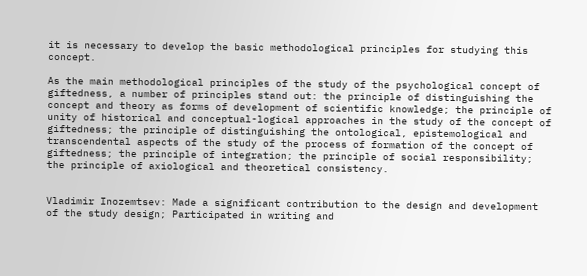it is necessary to develop the basic methodological principles for studying this concept.

As the main methodological principles of the study of the psychological concept of giftedness, a number of principles stand out: the principle of distinguishing the concept and theory as forms of development of scientific knowledge; the principle of unity of historical and conceptual-logical approaches in the study of the concept of giftedness; the principle of distinguishing the ontological, epistemological and transcendental aspects of the study of the process of formation of the concept of giftedness; the principle of integration; the principle of social responsibility; the principle of axiological and theoretical consistency.


Vladimir Inozemtsev: Made a significant contribution to the design and development of the study design; Participated in writing and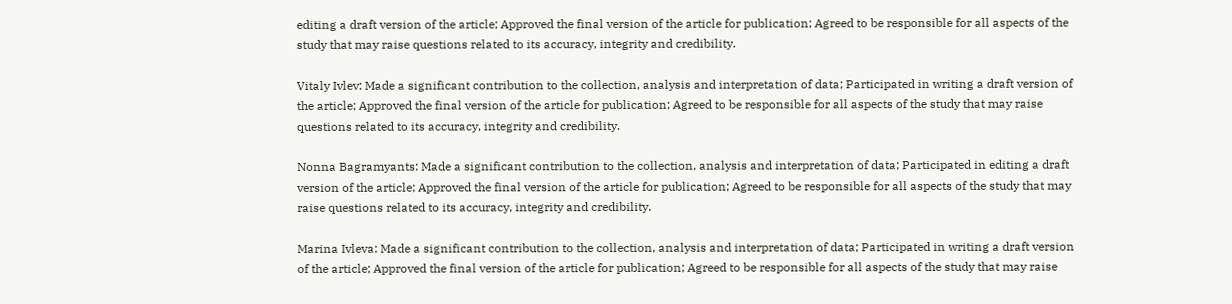editing a draft version of the article; Approved the final version of the article for publication; Agreed to be responsible for all aspects of the study that may raise questions related to its accuracy, integrity and credibility.

Vitaly Ivlev: Made a significant contribution to the collection, analysis and interpretation of data; Participated in writing a draft version of the article; Approved the final version of the article for publication; Agreed to be responsible for all aspects of the study that may raise questions related to its accuracy, integrity and credibility.

Nonna Bagramyants: Made a significant contribution to the collection, analysis and interpretation of data; Participated in editing a draft version of the article; Approved the final version of the article for publication; Agreed to be responsible for all aspects of the study that may raise questions related to its accuracy, integrity and credibility.

Marina Ivleva: Made a significant contribution to the collection, analysis and interpretation of data; Participated in writing a draft version of the article; Approved the final version of the article for publication; Agreed to be responsible for all aspects of the study that may raise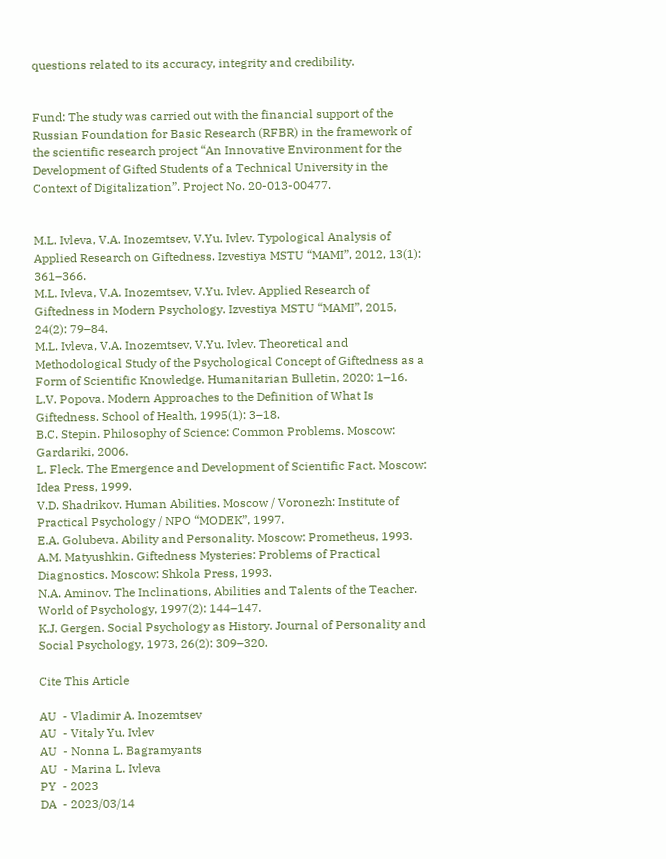questions related to its accuracy, integrity and credibility.


Fund: The study was carried out with the financial support of the Russian Foundation for Basic Research (RFBR) in the framework of the scientific research project “An Innovative Environment for the Development of Gifted Students of a Technical University in the Context of Digitalization”. Project No. 20-013-00477.


M.L. Ivleva, V.A. Inozemtsev, V.Yu. Ivlev. Typological Analysis of Applied Research on Giftedness. Izvestiya MSTU “MAMI”, 2012, 13(1): 361–366.
M.L. Ivleva, V.A. Inozemtsev, V.Yu. Ivlev. Applied Research of Giftedness in Modern Psychology. Izvestiya MSTU “MAMI”, 2015, 24(2): 79–84.
M.L. Ivleva, V.A. Inozemtsev, V.Yu. Ivlev. Theoretical and Methodological Study of the Psychological Concept of Giftedness as a Form of Scientific Knowledge. Humanitarian Bulletin, 2020: 1–16.
L.V. Popova. Modern Approaches to the Definition of What Is Giftedness. School of Health, 1995(1): 3–18.
B.C. Stepin. Philosophy of Science: Common Problems. Moscow: Gardariki, 2006.
L. Fleck. The Emergence and Development of Scientific Fact. Moscow: Idea Press, 1999.
V.D. Shadrikov. Human Abilities. Moscow / Voronezh: Institute of Practical Psychology / NPO “MODEK”, 1997.
E.A. Golubeva. Ability and Personality. Moscow: Prometheus, 1993.
A.M. Matyushkin. Giftedness Mysteries: Problems of Practical Diagnostics. Moscow: Shkola Press, 1993.
N.A. Aminov. The Inclinations, Abilities and Talents of the Teacher. World of Psychology, 1997(2): 144–147.
K.J. Gergen. Social Psychology as History. Journal of Personality and Social Psychology, 1973, 26(2): 309–320.

Cite This Article

AU  - Vladimir A. Inozemtsev
AU  - Vitaly Yu. Ivlev
AU  - Nonna L. Bagramyants
AU  - Marina L. Ivleva
PY  - 2023
DA  - 2023/03/14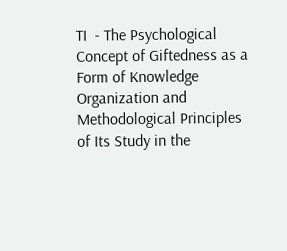TI  - The Psychological Concept of Giftedness as a Form of Knowledge Organization and Methodological Principles of Its Study in the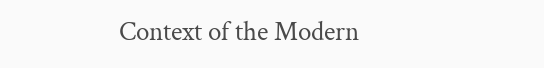Context of the Modern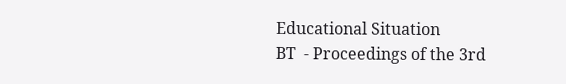Educational Situation
BT  - Proceedings of the 3rd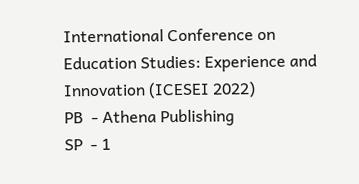International Conference on Education Studies: Experience and Innovation (ICESEI 2022)
PB  - Athena Publishing
SP  - 1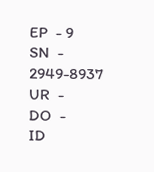EP  - 9
SN  - 2949-8937
UR  -
DO  -
ID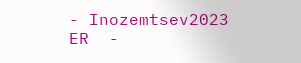- Inozemtsev2023
ER  -